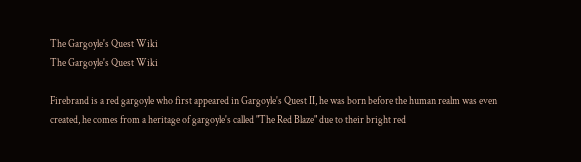The Gargoyle's Quest Wiki
The Gargoyle's Quest Wiki

Firebrand is a red gargoyle who first appeared in Gargoyle's Quest II, he was born before the human realm was even created, he comes from a heritage of gargoyle's called "The Red Blaze" due to their bright red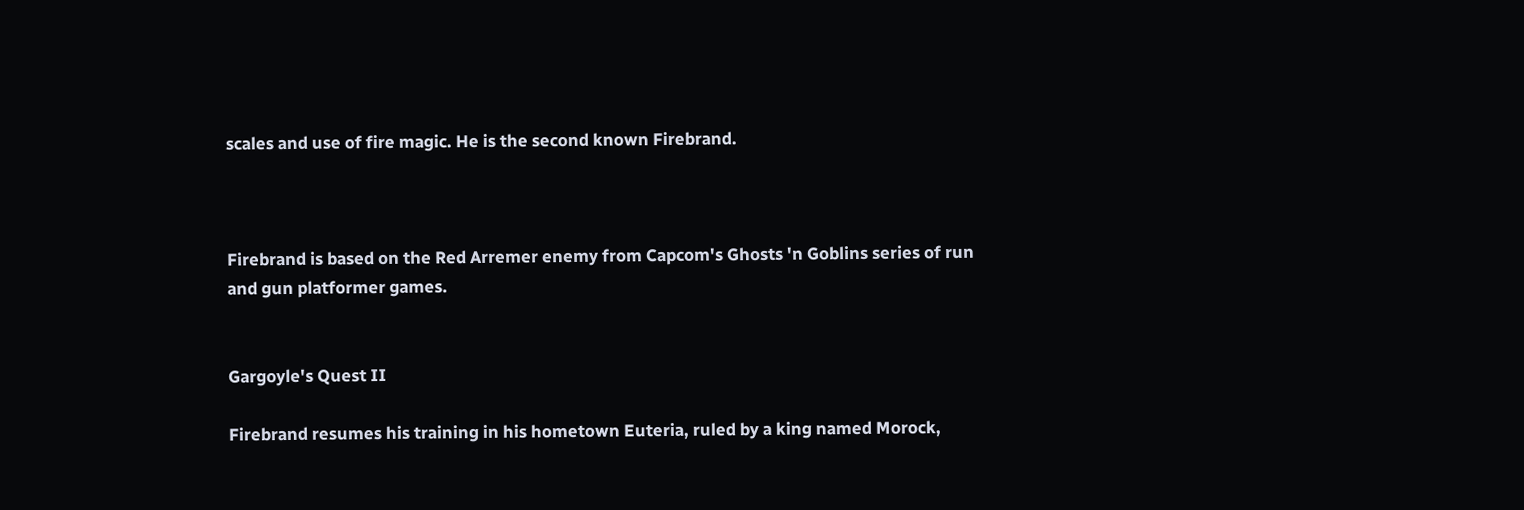scales and use of fire magic. He is the second known Firebrand.



Firebrand is based on the Red Arremer enemy from Capcom's Ghosts 'n Goblins series of run and gun platformer games.


Gargoyle's Quest II

Firebrand resumes his training in his hometown Euteria, ruled by a king named Morock,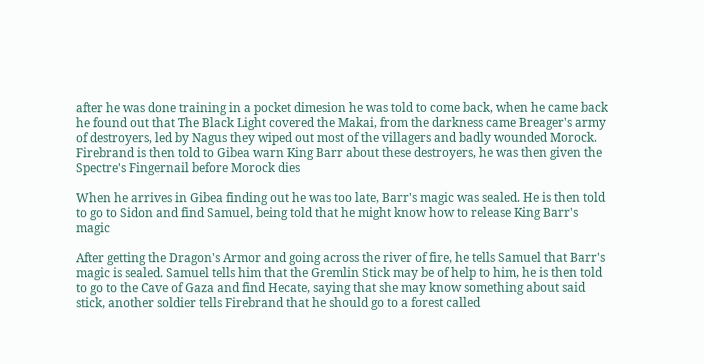after he was done training in a pocket dimesion he was told to come back, when he came back he found out that The Black Light covered the Makai, from the darkness came Breager's army of destroyers, led by Nagus they wiped out most of the villagers and badly wounded Morock. Firebrand is then told to Gibea warn King Barr about these destroyers, he was then given the Spectre's Fingernail before Morock dies

When he arrives in Gibea finding out he was too late, Barr's magic was sealed. He is then told to go to Sidon and find Samuel, being told that he might know how to release King Barr's magic

After getting the Dragon's Armor and going across the river of fire, he tells Samuel that Barr's magic is sealed. Samuel tells him that the Gremlin Stick may be of help to him, he is then told to go to the Cave of Gaza and find Hecate, saying that she may know something about said stick, another soldier tells Firebrand that he should go to a forest called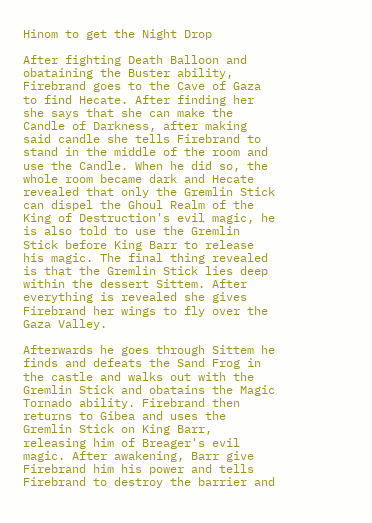Hinom to get the Night Drop

After fighting Death Balloon and obataining the Buster ability, Firebrand goes to the Cave of Gaza to find Hecate. After finding her she says that she can make the Candle of Darkness, after making said candle she tells Firebrand to stand in the middle of the room and use the Candle. When he did so, the whole room became dark and Hecate revealed that only the Gremlin Stick can dispel the Ghoul Realm of the King of Destruction's evil magic, he is also told to use the Gremlin Stick before King Barr to release his magic. The final thing revealed is that the Gremlin Stick lies deep within the dessert Sittem. After everything is revealed she gives Firebrand her wings to fly over the Gaza Valley.

Afterwards he goes through Sittem he finds and defeats the Sand Frog in the castle and walks out with the Gremlin Stick and obatains the Magic Tornado ability. Firebrand then returns to Gibea and uses the Gremlin Stick on King Barr, releasing him of Breager's evil magic. After awakening, Barr give Firebrand him his power and tells Firebrand to destroy the barrier and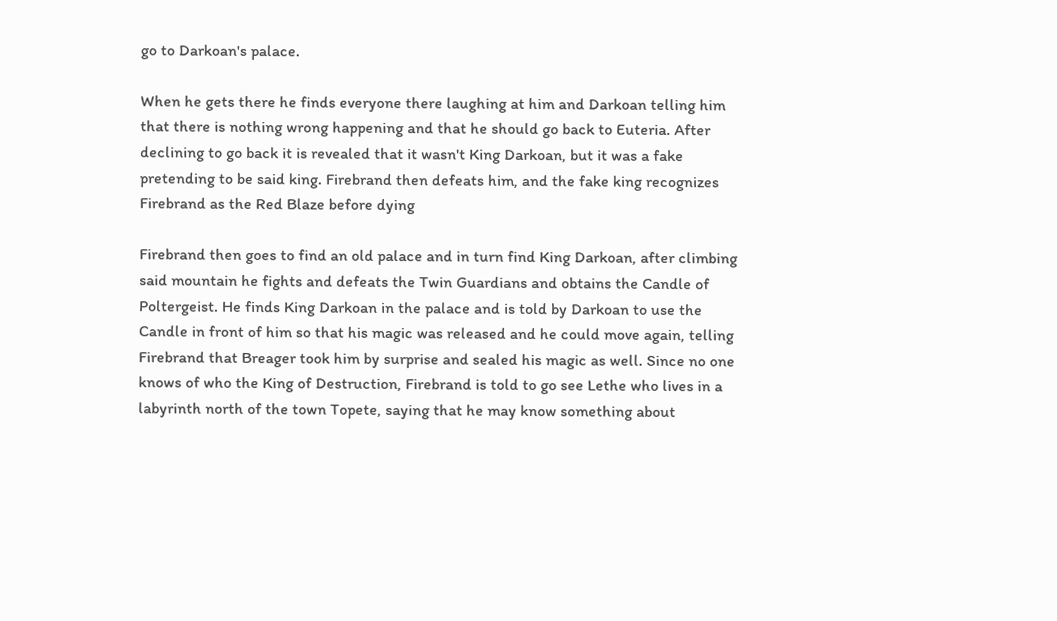go to Darkoan's palace.

When he gets there he finds everyone there laughing at him and Darkoan telling him that there is nothing wrong happening and that he should go back to Euteria. After declining to go back it is revealed that it wasn't King Darkoan, but it was a fake pretending to be said king. Firebrand then defeats him, and the fake king recognizes Firebrand as the Red Blaze before dying

Firebrand then goes to find an old palace and in turn find King Darkoan, after climbing said mountain he fights and defeats the Twin Guardians and obtains the Candle of Poltergeist. He finds King Darkoan in the palace and is told by Darkoan to use the Candle in front of him so that his magic was released and he could move again, telling Firebrand that Breager took him by surprise and sealed his magic as well. Since no one knows of who the King of Destruction, Firebrand is told to go see Lethe who lives in a labyrinth north of the town Topete, saying that he may know something about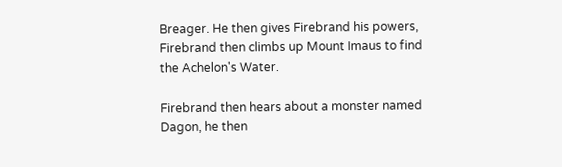Breager. He then gives Firebrand his powers, Firebrand then climbs up Mount Imaus to find the Achelon's Water.

Firebrand then hears about a monster named Dagon, he then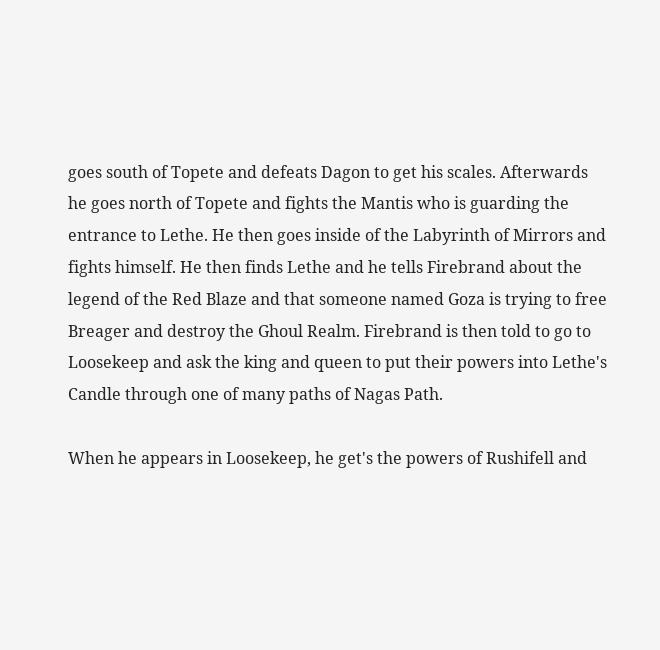goes south of Topete and defeats Dagon to get his scales. Afterwards he goes north of Topete and fights the Mantis who is guarding the entrance to Lethe. He then goes inside of the Labyrinth of Mirrors and fights himself. He then finds Lethe and he tells Firebrand about the legend of the Red Blaze and that someone named Goza is trying to free Breager and destroy the Ghoul Realm. Firebrand is then told to go to Loosekeep and ask the king and queen to put their powers into Lethe's Candle through one of many paths of Nagas Path.

When he appears in Loosekeep, he get's the powers of Rushifell and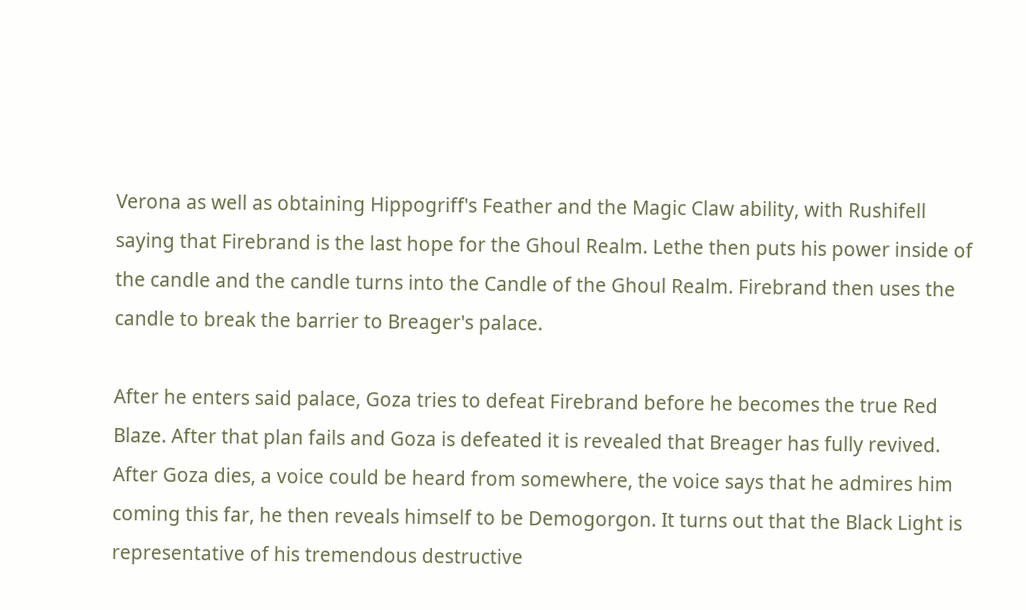Verona as well as obtaining Hippogriff's Feather and the Magic Claw ability, with Rushifell saying that Firebrand is the last hope for the Ghoul Realm. Lethe then puts his power inside of the candle and the candle turns into the Candle of the Ghoul Realm. Firebrand then uses the candle to break the barrier to Breager's palace.

After he enters said palace, Goza tries to defeat Firebrand before he becomes the true Red Blaze. After that plan fails and Goza is defeated it is revealed that Breager has fully revived. After Goza dies, a voice could be heard from somewhere, the voice says that he admires him coming this far, he then reveals himself to be Demogorgon. It turns out that the Black Light is representative of his tremendous destructive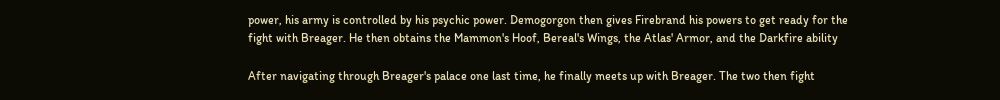power, his army is controlled by his psychic power. Demogorgon then gives Firebrand his powers to get ready for the fight with Breager. He then obtains the Mammon's Hoof, Bereal's Wings, the Atlas' Armor, and the Darkfire ability

After navigating through Breager's palace one last time, he finally meets up with Breager. The two then fight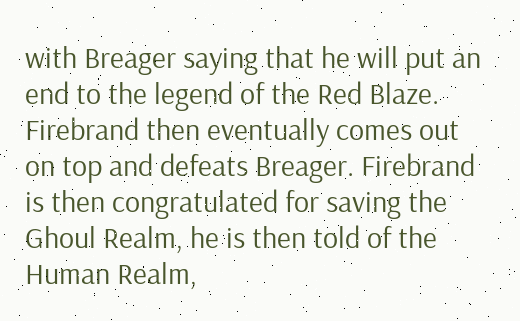with Breager saying that he will put an end to the legend of the Red Blaze. Firebrand then eventually comes out on top and defeats Breager. Firebrand is then congratulated for saving the Ghoul Realm, he is then told of the Human Realm,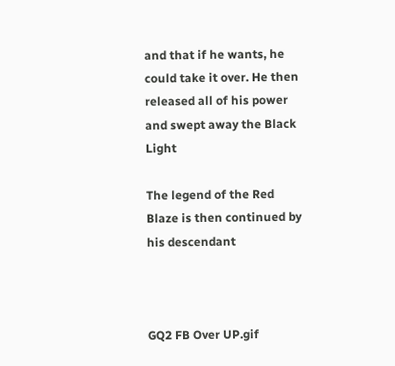and that if he wants, he could take it over. He then released all of his power and swept away the Black Light

The legend of the Red Blaze is then continued by his descendant



GQ2 FB Over UP.gif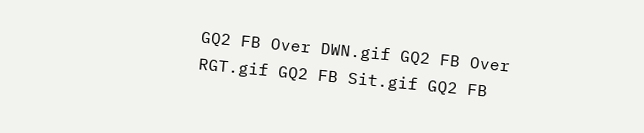GQ2 FB Over DWN.gif GQ2 FB Over RGT.gif GQ2 FB Sit.gif GQ2 FB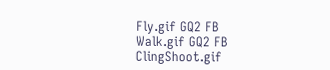Fly.gif GQ2 FB Walk.gif GQ2 FB ClingShoot.gif